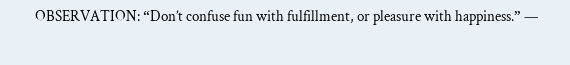OBSERVATION: “Don’t confuse fun with fulfillment, or pleasure with happiness.” —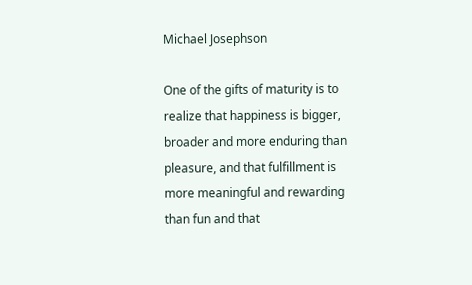Michael Josephson

One of the gifts of maturity is to realize that happiness is bigger, broader and more enduring than pleasure, and that fulfillment is more meaningful and rewarding than fun and that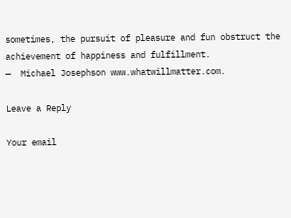sometimes, the pursuit of pleasure and fun obstruct the achievement of happiness and fulfillment.
—  Michael Josephson www.whatwillmatter.com.

Leave a Reply

Your email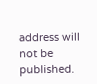address will not be published.